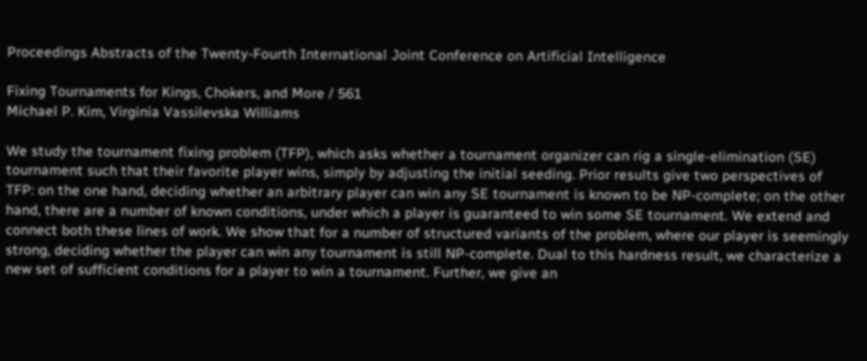Proceedings Abstracts of the Twenty-Fourth International Joint Conference on Artificial Intelligence

Fixing Tournaments for Kings, Chokers, and More / 561
Michael P. Kim, Virginia Vassilevska Williams

We study the tournament fixing problem (TFP), which asks whether a tournament organizer can rig a single-elimination (SE) tournament such that their favorite player wins, simply by adjusting the initial seeding. Prior results give two perspectives of TFP: on the one hand, deciding whether an arbitrary player can win any SE tournament is known to be NP-complete; on the other hand, there are a number of known conditions, under which a player is guaranteed to win some SE tournament. We extend and connect both these lines of work. We show that for a number of structured variants of the problem, where our player is seemingly strong, deciding whether the player can win any tournament is still NP-complete. Dual to this hardness result, we characterize a new set of sufficient conditions for a player to win a tournament. Further, we give an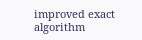improved exact algorithm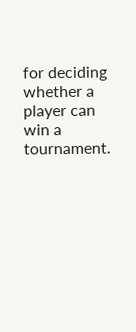for deciding whether a player can win a tournament.